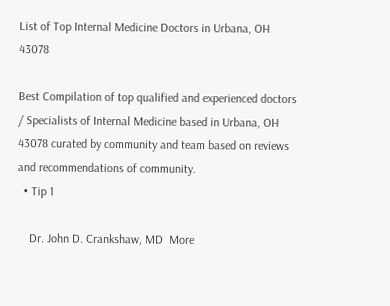List of Top Internal Medicine Doctors in Urbana, OH 43078

Best Compilation of top qualified and experienced doctors / Specialists of Internal Medicine based in Urbana, OH 43078 curated by community and team based on reviews and recommendations of community.
  • Tip 1

    Dr. John D. Crankshaw, MD  More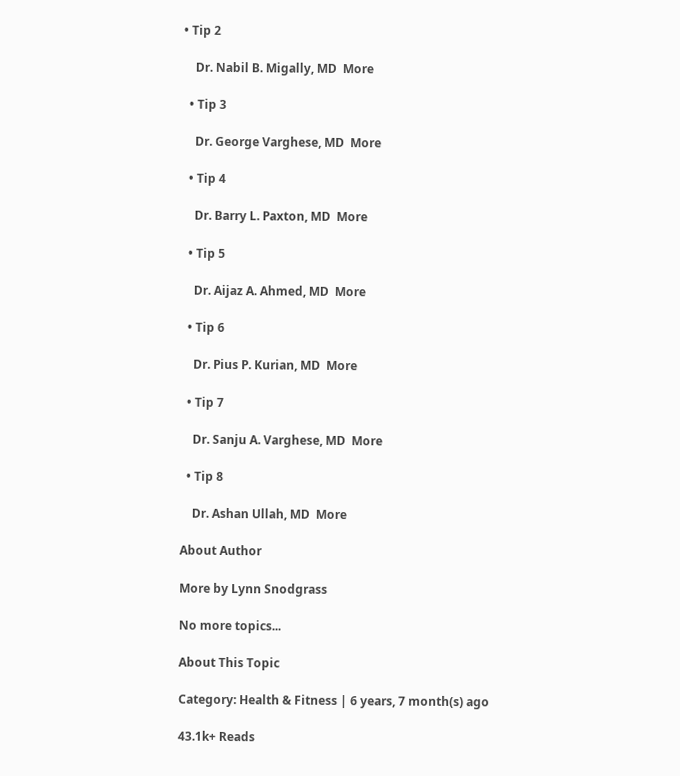• Tip 2

    Dr. Nabil B. Migally, MD  More

  • Tip 3

    Dr. George Varghese, MD  More

  • Tip 4

    Dr. Barry L. Paxton, MD  More

  • Tip 5

    Dr. Aijaz A. Ahmed, MD  More

  • Tip 6

    Dr. Pius P. Kurian, MD  More

  • Tip 7

    Dr. Sanju A. Varghese, MD  More

  • Tip 8

    Dr. Ashan Ullah, MD  More

About Author

More by Lynn Snodgrass

No more topics...

About This Topic

Category: Health & Fitness | 6 years, 7 month(s) ago

43.1k+ Reads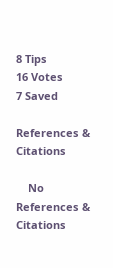8 Tips
16 Votes
7 Saved

References & Citations

    No References & Citations